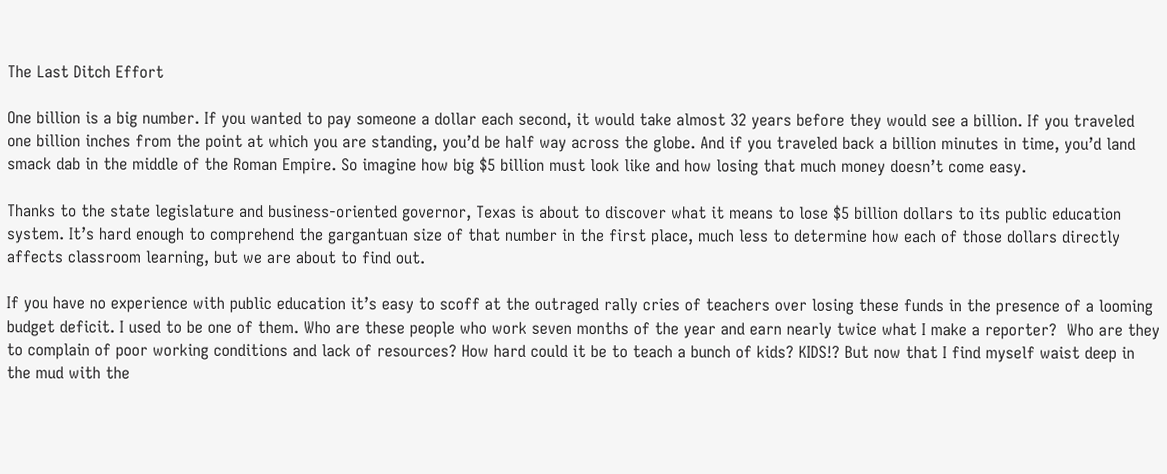The Last Ditch Effort

One billion is a big number. If you wanted to pay someone a dollar each second, it would take almost 32 years before they would see a billion. If you traveled one billion inches from the point at which you are standing, you’d be half way across the globe. And if you traveled back a billion minutes in time, you’d land smack dab in the middle of the Roman Empire. So imagine how big $5 billion must look like and how losing that much money doesn’t come easy.

Thanks to the state legislature and business-oriented governor, Texas is about to discover what it means to lose $5 billion dollars to its public education system. It’s hard enough to comprehend the gargantuan size of that number in the first place, much less to determine how each of those dollars directly affects classroom learning, but we are about to find out.

If you have no experience with public education it’s easy to scoff at the outraged rally cries of teachers over losing these funds in the presence of a looming budget deficit. I used to be one of them. Who are these people who work seven months of the year and earn nearly twice what I make a reporter?  Who are they to complain of poor working conditions and lack of resources? How hard could it be to teach a bunch of kids? KIDS!? But now that I find myself waist deep in the mud with the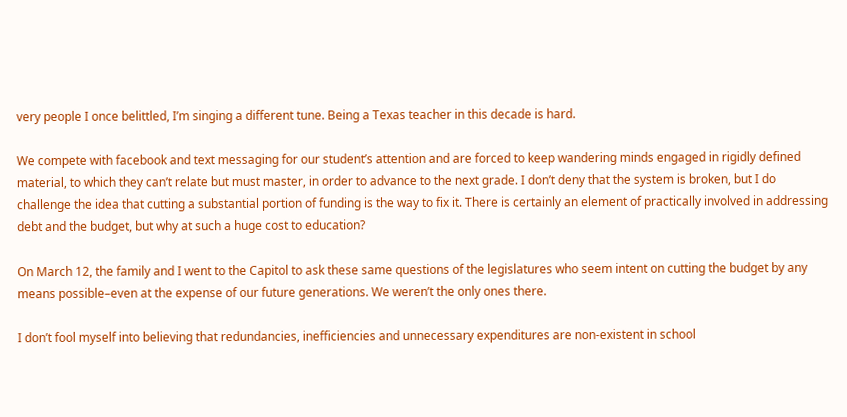very people I once belittled, I’m singing a different tune. Being a Texas teacher in this decade is hard.

We compete with facebook and text messaging for our student’s attention and are forced to keep wandering minds engaged in rigidly defined material, to which they can’t relate but must master, in order to advance to the next grade. I don’t deny that the system is broken, but I do challenge the idea that cutting a substantial portion of funding is the way to fix it. There is certainly an element of practically involved in addressing debt and the budget, but why at such a huge cost to education?

On March 12, the family and I went to the Capitol to ask these same questions of the legislatures who seem intent on cutting the budget by any means possible–even at the expense of our future generations. We weren’t the only ones there.

I don’t fool myself into believing that redundancies, inefficiencies and unnecessary expenditures are non-existent in school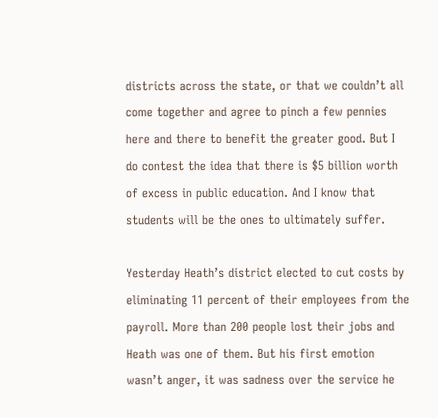districts across the state, or that we couldn’t all come together and agree to pinch a few pennies here and there to benefit the greater good. But I do contest the idea that there is $5 billion worth of excess in public education. And I know that students will be the ones to ultimately suffer.

Yesterday Heath’s district elected to cut costs by eliminating 11 percent of their employees from the payroll. More than 200 people lost their jobs and Heath was one of them. But his first emotion wasn’t anger, it was sadness over the service he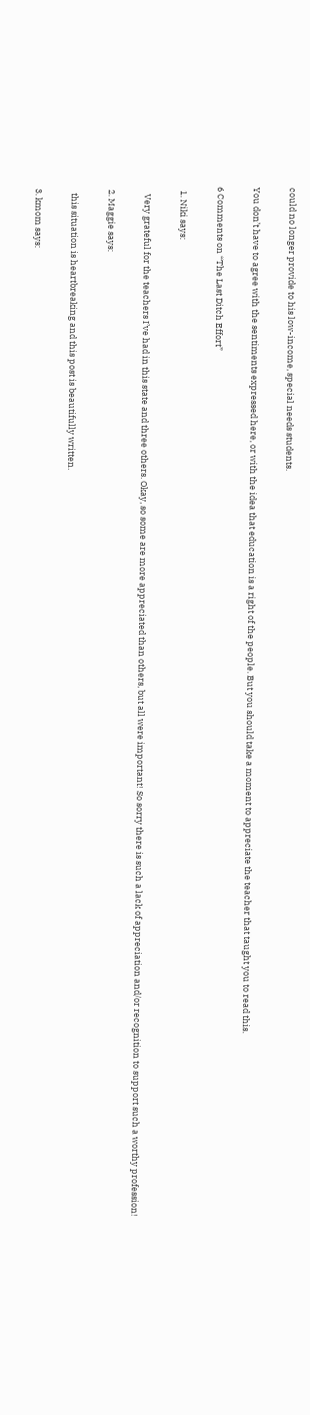could no longer provide to his low-income, special needs students.

You don’t have to agree with the sentiments expressed here, or with the idea that education is a right of the people. But you should take a moment to appreciate the teacher that taught you to read this.

6 Comments on “The Last Ditch Effort”

  1. Niki says:

    Very grateful for the teachers I’ve had in this state and three others. Okay, so some are more appreciated than others, but all were important! So sorry there is such a lack of appreciation and/or recognition to support such a worthy profession!

  2. Maggie says:

    this situation is heartbreaking and this post is beautifully written.

  3. kmom says: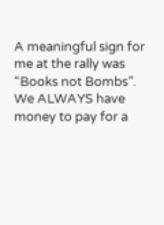A meaningful sign for me at the rally was “Books not Bombs”. We ALWAYS have money to pay for a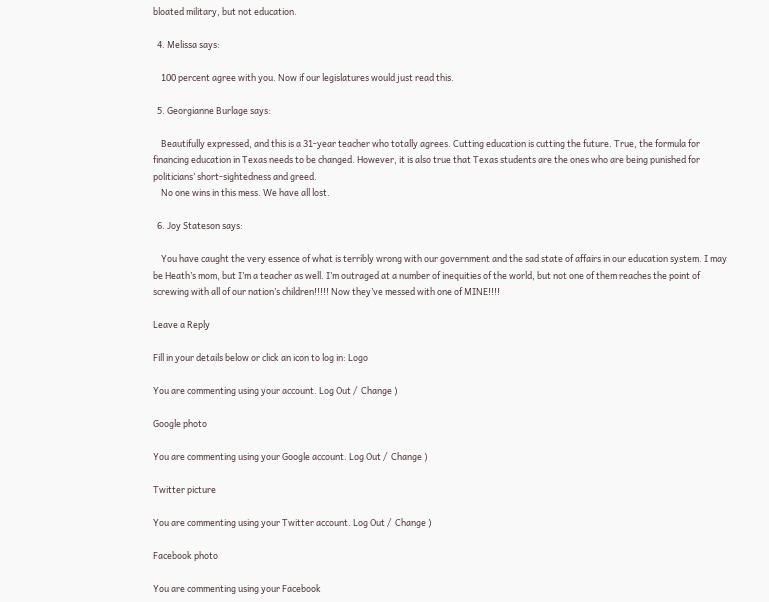bloated military, but not education.

  4. Melissa says:

    100 percent agree with you. Now if our legislatures would just read this.

  5. Georgianne Burlage says:

    Beautifully expressed, and this is a 31-year teacher who totally agrees. Cutting education is cutting the future. True, the formula for financing education in Texas needs to be changed. However, it is also true that Texas students are the ones who are being punished for politicians’ short-sightedness and greed.
    No one wins in this mess. We have all lost.

  6. Joy Stateson says:

    You have caught the very essence of what is terribly wrong with our government and the sad state of affairs in our education system. I may be Heath’s mom, but I’m a teacher as well. I’m outraged at a number of inequities of the world, but not one of them reaches the point of screwing with all of our nation’s children!!!!! Now they’ve messed with one of MINE!!!!

Leave a Reply

Fill in your details below or click an icon to log in: Logo

You are commenting using your account. Log Out /  Change )

Google photo

You are commenting using your Google account. Log Out /  Change )

Twitter picture

You are commenting using your Twitter account. Log Out /  Change )

Facebook photo

You are commenting using your Facebook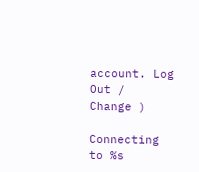account. Log Out /  Change )

Connecting to %s